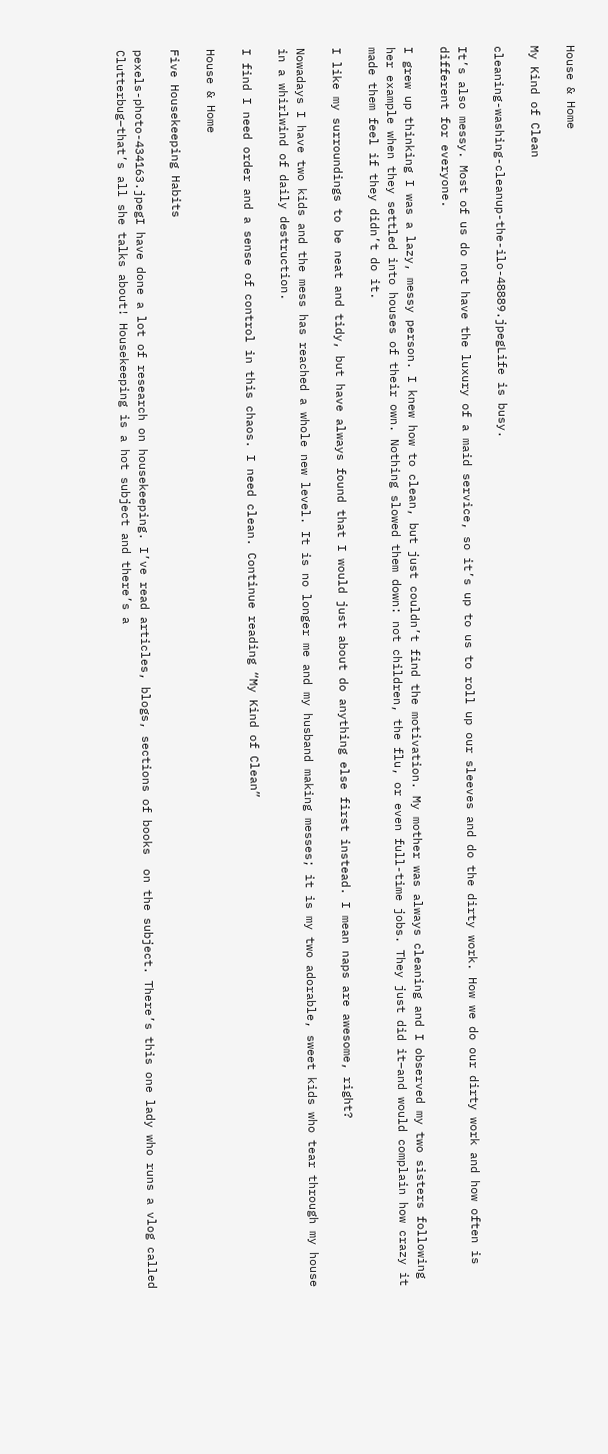House & Home

My Kind of Clean

cleaning-washing-cleanup-the-ilo-48889.jpegLife is busy.

It’s also messy. Most of us do not have the luxury of a maid service, so it’s up to us to roll up our sleeves and do the dirty work. How we do our dirty work and how often is different for everyone.

I grew up thinking I was a lazy, messy person. I knew how to clean, but just couldn’t find the motivation. My mother was always cleaning and I observed my two sisters following her example when they settled into houses of their own. Nothing slowed them down: not children, the flu, or even full-time jobs. They just did it–and would complain how crazy it made them feel if they didn’t do it.

I like my surroundings to be neat and tidy, but have always found that I would just about do anything else first instead. I mean naps are awesome, right?

Nowadays I have two kids and the mess has reached a whole new level. It is no longer me and my husband making messes; it is my two adorable, sweet kids who tear through my house in a whirlwind of daily destruction.

I find I need order and a sense of control in this chaos. I need clean. Continue reading “My Kind of Clean”

House & Home

Five Housekeeping Habits

pexels-photo-434163.jpegI have done a lot of research on housekeeping. I’ve read articles, blogs, sections of books  on the subject. There’s this one lady who runs a vlog called Clutterbug–that’s all she talks about! Housekeeping is a hot subject and there’s a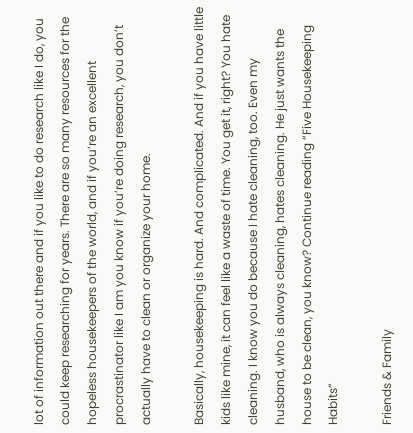lot of information out there and if you like to do research like I do, you could keep researching for years. There are so many resources for the hopeless housekeepers of the world, and if you’re an excellent procrastinator like I am you know if you’re doing research, you don’t actually have to clean or organize your home.

Basically, housekeeping is hard. And complicated. And if you have little kids like mine, it can feel like a waste of time. You get it, right? You hate cleaning. I know you do because I hate cleaning, too. Even my husband, who is always cleaning, hates cleaning. He just wants the house to be clean, you know? Continue reading “Five Housekeeping Habits”

Friends & Family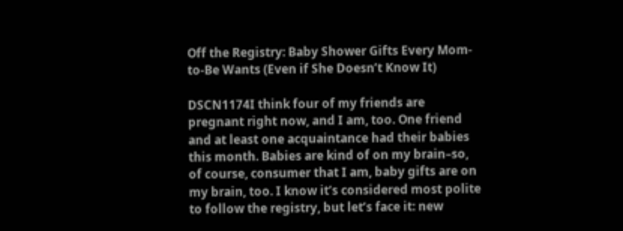Off the Registry: Baby Shower Gifts Every Mom-to-Be Wants (Even if She Doesn’t Know It)

DSCN1174I think four of my friends are pregnant right now, and I am, too. One friend and at least one acquaintance had their babies this month. Babies are kind of on my brain–so, of course, consumer that I am, baby gifts are on my brain, too. I know it’s considered most polite to follow the registry, but let’s face it: new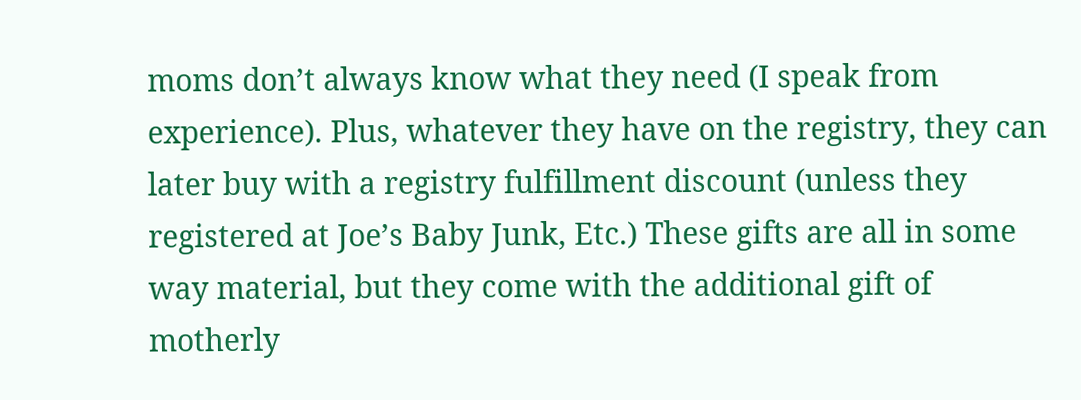moms don’t always know what they need (I speak from experience). Plus, whatever they have on the registry, they can later buy with a registry fulfillment discount (unless they registered at Joe’s Baby Junk, Etc.) These gifts are all in some way material, but they come with the additional gift of motherly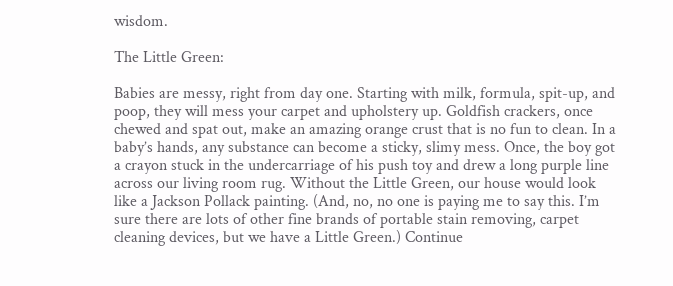wisdom.

The Little Green:

Babies are messy, right from day one. Starting with milk, formula, spit-up, and poop, they will mess your carpet and upholstery up. Goldfish crackers, once chewed and spat out, make an amazing orange crust that is no fun to clean. In a baby’s hands, any substance can become a sticky, slimy mess. Once, the boy got a crayon stuck in the undercarriage of his push toy and drew a long purple line across our living room rug. Without the Little Green, our house would look like a Jackson Pollack painting. (And, no, no one is paying me to say this. I’m sure there are lots of other fine brands of portable stain removing, carpet cleaning devices, but we have a Little Green.) Continue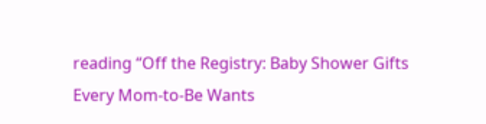reading “Off the Registry: Baby Shower Gifts Every Mom-to-Be Wants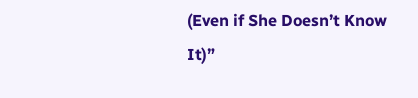(Even if She Doesn’t Know It)”